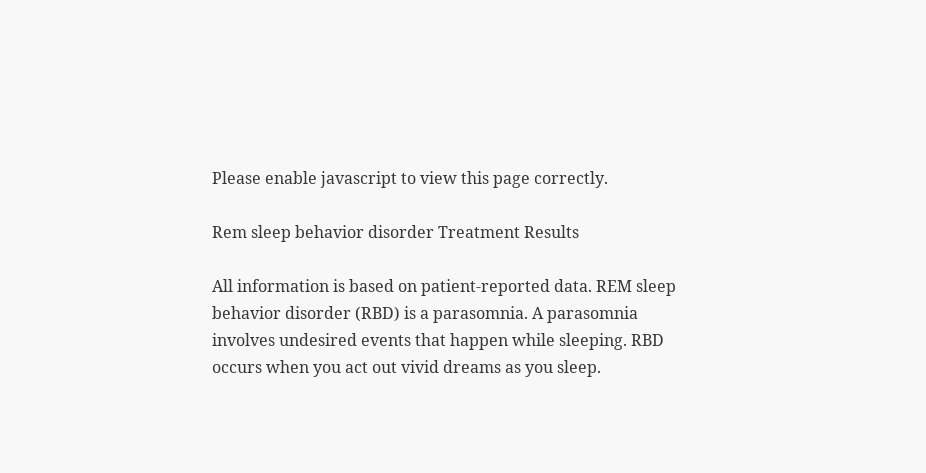Please enable javascript to view this page correctly.

Rem sleep behavior disorder Treatment Results

All information is based on patient-reported data. REM sleep behavior disorder (RBD) is a parasomnia. A parasomnia involves undesired events that happen while sleeping. RBD occurs when you act out vivid dreams as you sleep.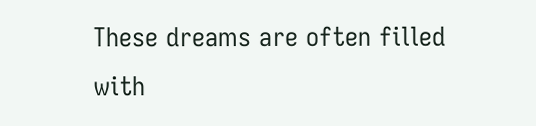These dreams are often filled with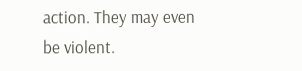action. They may even be violent.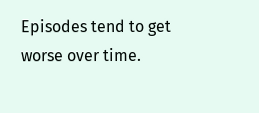Episodes tend to get worse over time.